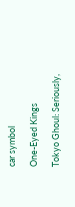car symbol

One-Eyed Kings

Tokyo Ghoul: Seriously,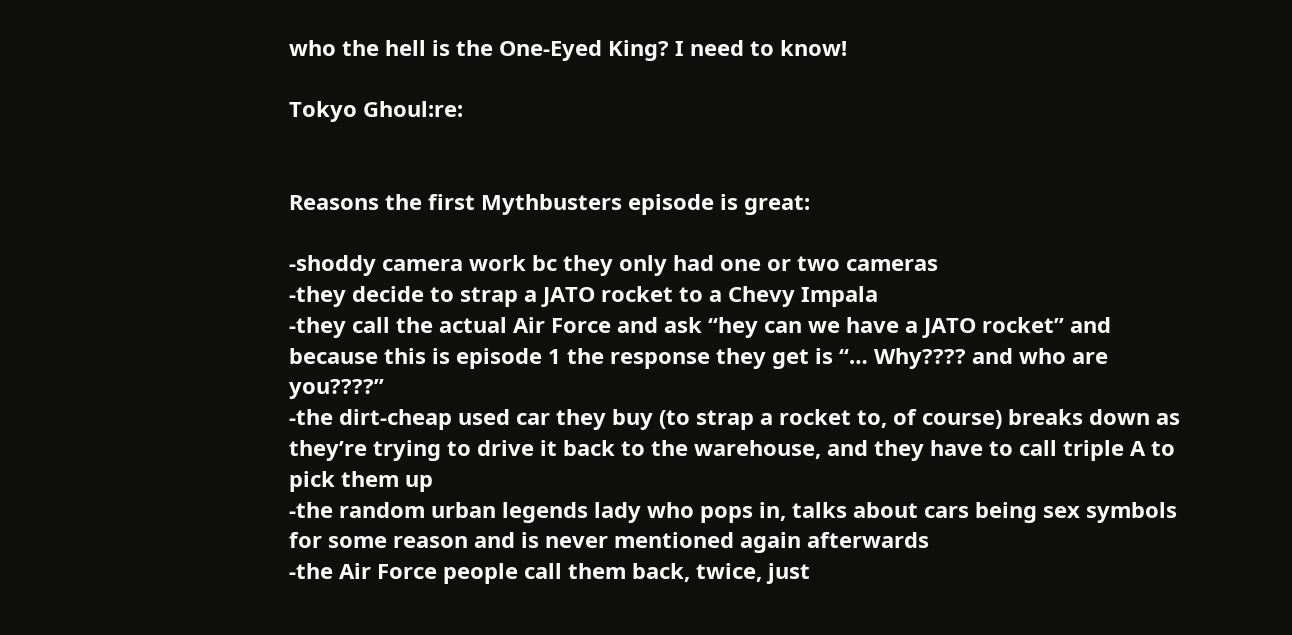who the hell is the One-Eyed King? I need to know!

Tokyo Ghoul:re:


Reasons the first Mythbusters episode is great:

-shoddy camera work bc they only had one or two cameras
-they decide to strap a JATO rocket to a Chevy Impala
-they call the actual Air Force and ask “hey can we have a JATO rocket” and because this is episode 1 the response they get is “… Why???? and who are you????”
-the dirt-cheap used car they buy (to strap a rocket to, of course) breaks down as they’re trying to drive it back to the warehouse, and they have to call triple A to pick them up
-the random urban legends lady who pops in, talks about cars being sex symbols for some reason and is never mentioned again afterwards
-the Air Force people call them back, twice, just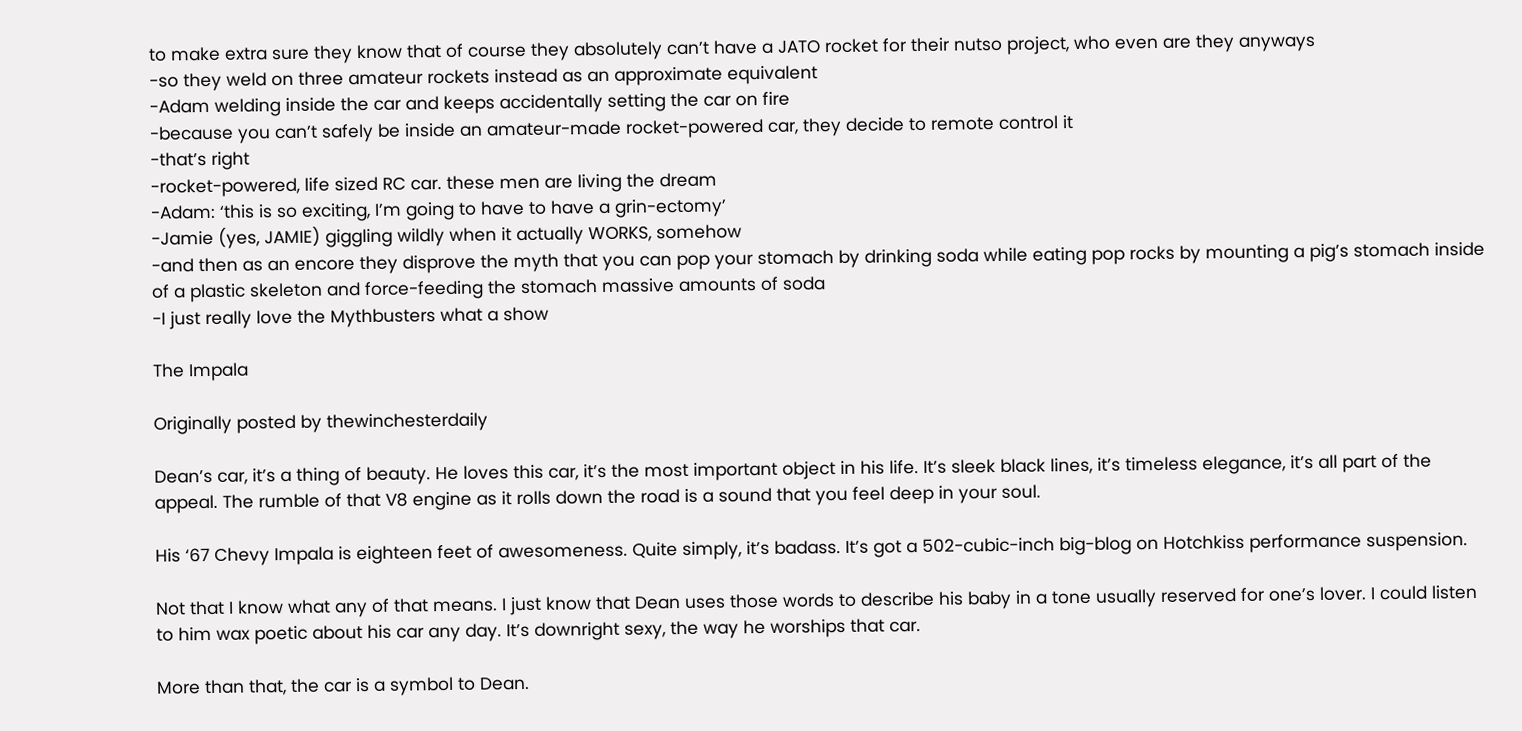to make extra sure they know that of course they absolutely can’t have a JATO rocket for their nutso project, who even are they anyways
-so they weld on three amateur rockets instead as an approximate equivalent
-Adam welding inside the car and keeps accidentally setting the car on fire
-because you can’t safely be inside an amateur-made rocket-powered car, they decide to remote control it
-that’s right
-rocket-powered, life sized RC car. these men are living the dream
-Adam: ‘this is so exciting, I’m going to have to have a grin-ectomy’
-Jamie (yes, JAMIE) giggling wildly when it actually WORKS, somehow
-and then as an encore they disprove the myth that you can pop your stomach by drinking soda while eating pop rocks by mounting a pig’s stomach inside of a plastic skeleton and force-feeding the stomach massive amounts of soda
-I just really love the Mythbusters what a show

The Impala

Originally posted by thewinchesterdaily

Dean’s car, it’s a thing of beauty. He loves this car, it’s the most important object in his life. It’s sleek black lines, it’s timeless elegance, it’s all part of the appeal. The rumble of that V8 engine as it rolls down the road is a sound that you feel deep in your soul.

His ‘67 Chevy Impala is eighteen feet of awesomeness. Quite simply, it’s badass. It’s got a 502-cubic-inch big-blog on Hotchkiss performance suspension.

Not that I know what any of that means. I just know that Dean uses those words to describe his baby in a tone usually reserved for one’s lover. I could listen to him wax poetic about his car any day. It’s downright sexy, the way he worships that car.

More than that, the car is a symbol to Dean.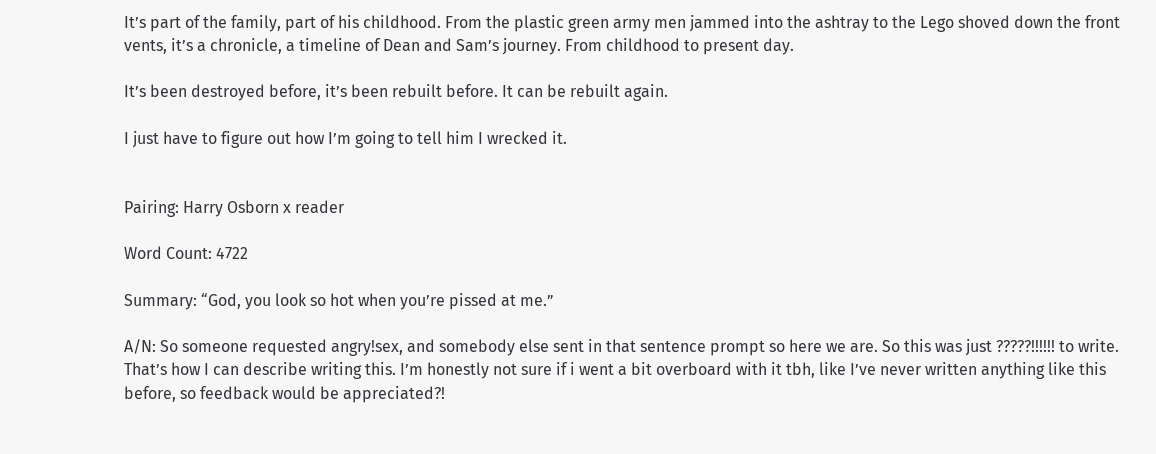It’s part of the family, part of his childhood. From the plastic green army men jammed into the ashtray to the Lego shoved down the front vents, it’s a chronicle, a timeline of Dean and Sam’s journey. From childhood to present day.

It’s been destroyed before, it’s been rebuilt before. It can be rebuilt again.

I just have to figure out how I’m going to tell him I wrecked it.


Pairing: Harry Osborn x reader

Word Count: 4722

Summary: “God, you look so hot when you’re pissed at me.”

A/N: So someone requested angry!sex, and somebody else sent in that sentence prompt so here we are. So this was just ?????!!!!!! to write. That’s how I can describe writing this. I’m honestly not sure if i went a bit overboard with it tbh, like I’ve never written anything like this before, so feedback would be appreciated?!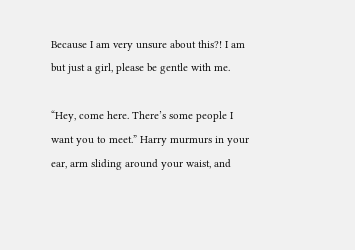Because I am very unsure about this?! I am but just a girl, please be gentle with me.

“Hey, come here. There’s some people I want you to meet.” Harry murmurs in your ear, arm sliding around your waist, and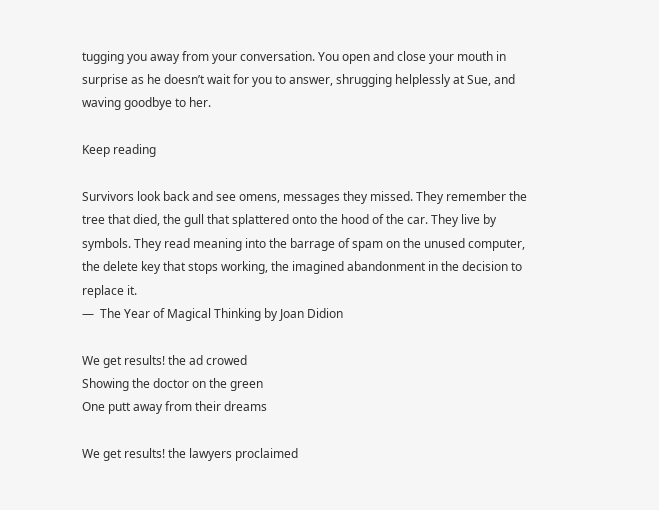tugging you away from your conversation. You open and close your mouth in surprise as he doesn’t wait for you to answer, shrugging helplessly at Sue, and waving goodbye to her.

Keep reading

Survivors look back and see omens, messages they missed. They remember the tree that died, the gull that splattered onto the hood of the car. They live by symbols. They read meaning into the barrage of spam on the unused computer, the delete key that stops working, the imagined abandonment in the decision to replace it.
—  The Year of Magical Thinking by Joan Didion

We get results! the ad crowed
Showing the doctor on the green
One putt away from their dreams

We get results! the lawyers proclaimed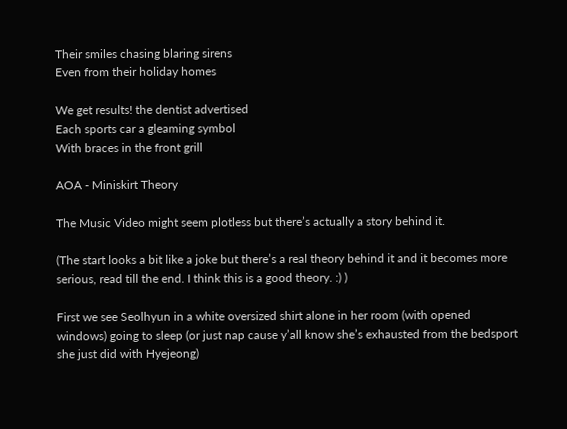Their smiles chasing blaring sirens
Even from their holiday homes

We get results! the dentist advertised
Each sports car a gleaming symbol
With braces in the front grill

AOA - Miniskirt Theory

The Music Video might seem plotless but there’s actually a story behind it.

(The start looks a bit like a joke but there’s a real theory behind it and it becomes more serious, read till the end. I think this is a good theory. :) )

First we see Seolhyun in a white oversized shirt alone in her room (with opened windows) going to sleep (or just nap cause y’all know she’s exhausted from the bedsport she just did with Hyejeong)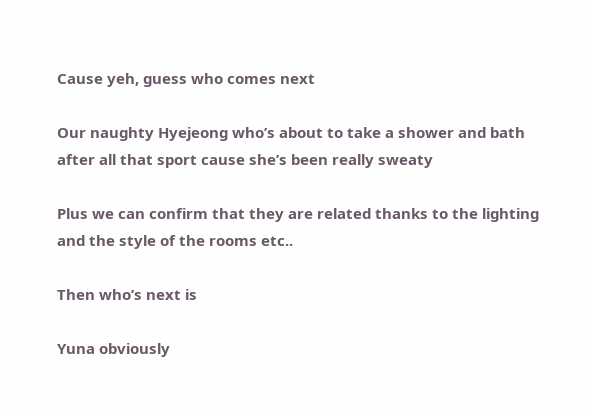Cause yeh, guess who comes next

Our naughty Hyejeong who’s about to take a shower and bath after all that sport cause she’s been really sweaty

Plus we can confirm that they are related thanks to the lighting and the style of the rooms etc..

Then who’s next is

Yuna obviously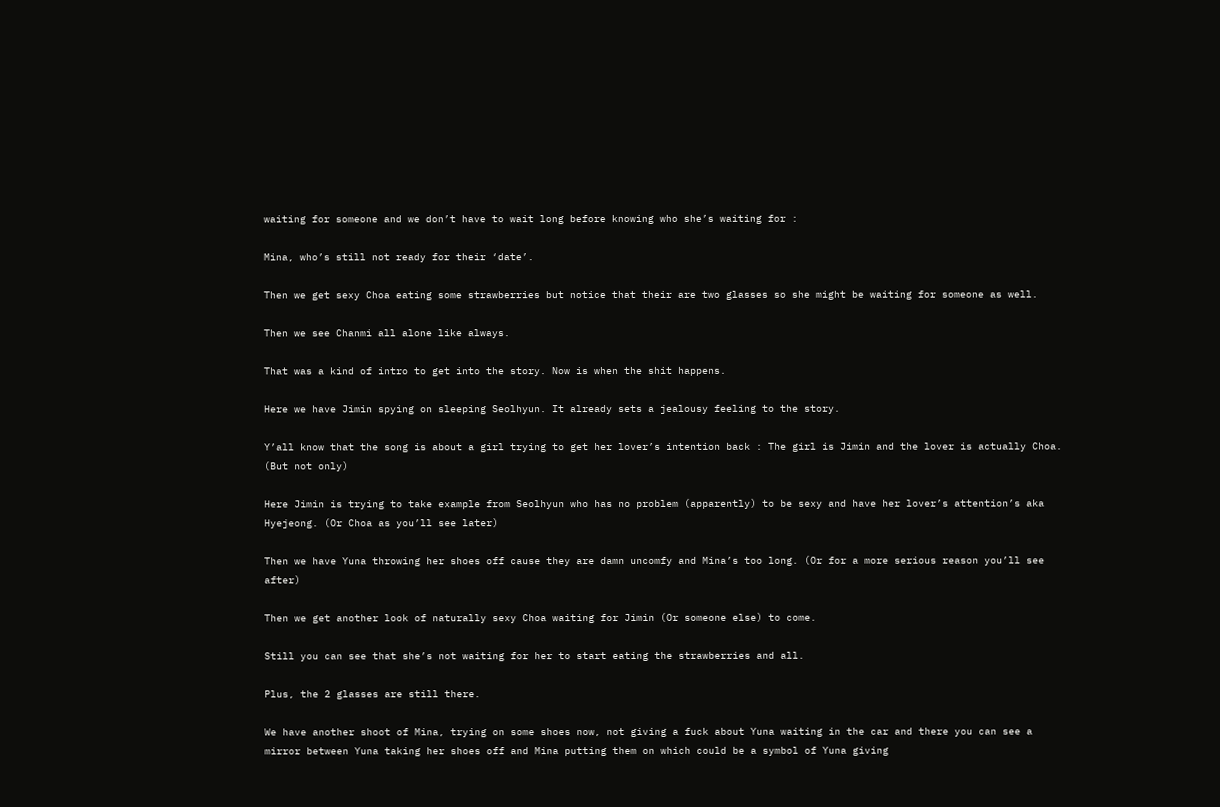waiting for someone and we don’t have to wait long before knowing who she’s waiting for :

Mina, who’s still not ready for their ‘date’.

Then we get sexy Choa eating some strawberries but notice that their are two glasses so she might be waiting for someone as well.

Then we see Chanmi all alone like always.

That was a kind of intro to get into the story. Now is when the shit happens.

Here we have Jimin spying on sleeping Seolhyun. It already sets a jealousy feeling to the story.

Y’all know that the song is about a girl trying to get her lover’s intention back : The girl is Jimin and the lover is actually Choa. (But not only)

Here Jimin is trying to take example from Seolhyun who has no problem (apparently) to be sexy and have her lover’s attention’s aka Hyejeong. (Or Choa as you’ll see later)

Then we have Yuna throwing her shoes off cause they are damn uncomfy and Mina’s too long. (Or for a more serious reason you’ll see after)

Then we get another look of naturally sexy Choa waiting for Jimin (Or someone else) to come.

Still you can see that she’s not waiting for her to start eating the strawberries and all.

Plus, the 2 glasses are still there.

We have another shoot of Mina, trying on some shoes now, not giving a fuck about Yuna waiting in the car and there you can see a mirror between Yuna taking her shoes off and Mina putting them on which could be a symbol of Yuna giving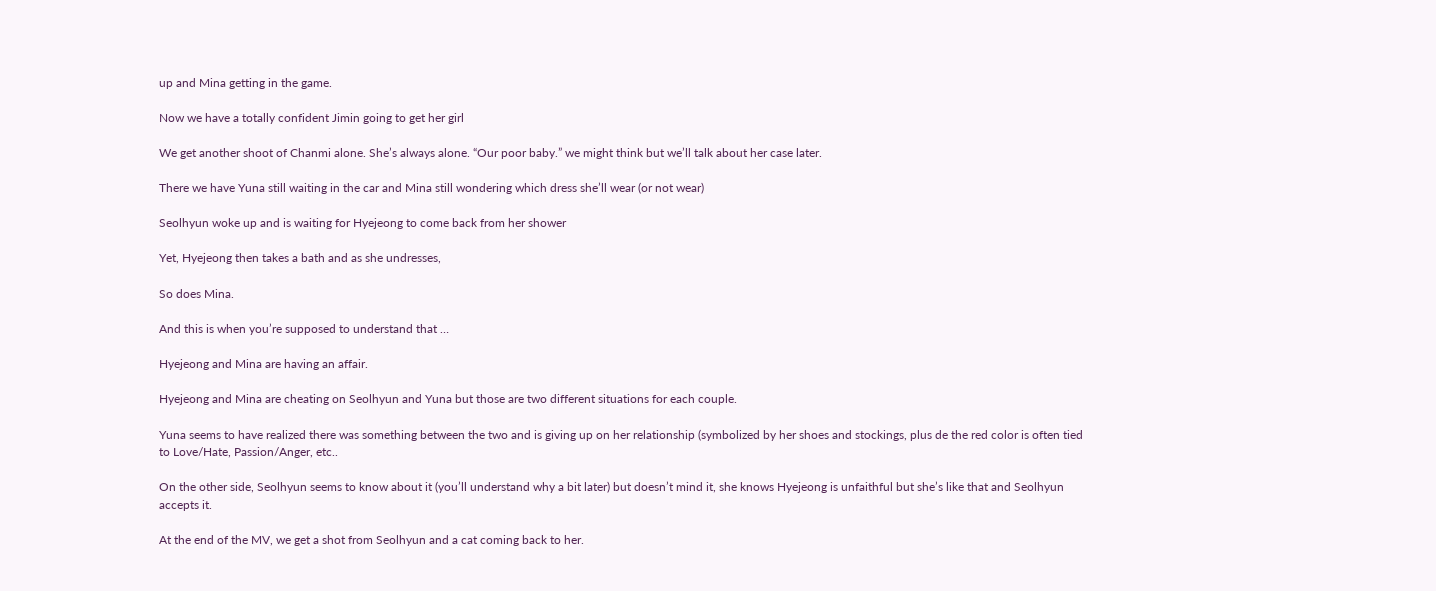up and Mina getting in the game.

Now we have a totally confident Jimin going to get her girl

We get another shoot of Chanmi alone. She’s always alone. “Our poor baby.” we might think but we’ll talk about her case later.

There we have Yuna still waiting in the car and Mina still wondering which dress she’ll wear (or not wear)

Seolhyun woke up and is waiting for Hyejeong to come back from her shower

Yet, Hyejeong then takes a bath and as she undresses,

So does Mina.

And this is when you’re supposed to understand that …

Hyejeong and Mina are having an affair.

Hyejeong and Mina are cheating on Seolhyun and Yuna but those are two different situations for each couple.

Yuna seems to have realized there was something between the two and is giving up on her relationship (symbolized by her shoes and stockings, plus de the red color is often tied to Love/Hate, Passion/Anger, etc..

On the other side, Seolhyun seems to know about it (you’ll understand why a bit later) but doesn’t mind it, she knows Hyejeong is unfaithful but she’s like that and Seolhyun accepts it.

At the end of the MV, we get a shot from Seolhyun and a cat coming back to her.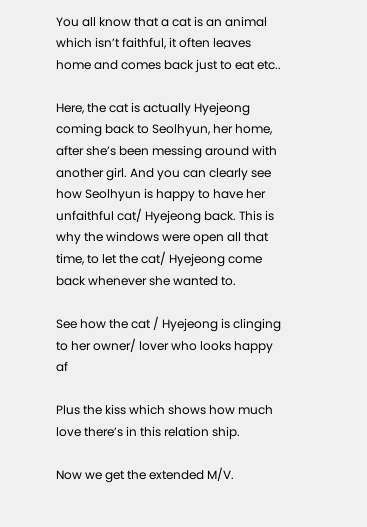You all know that a cat is an animal which isn’t faithful, it often leaves home and comes back just to eat etc..

Here, the cat is actually Hyejeong coming back to Seolhyun, her home, after she’s been messing around with another girl. And you can clearly see how Seolhyun is happy to have her unfaithful cat/ Hyejeong back. This is why the windows were open all that time, to let the cat/ Hyejeong come back whenever she wanted to.

See how the cat / Hyejeong is clinging to her owner/ lover who looks happy af

Plus the kiss which shows how much love there’s in this relation ship.

Now we get the extended M/V.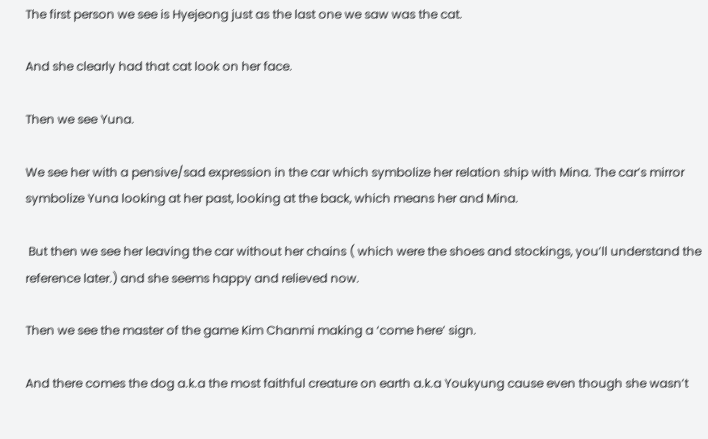The first person we see is Hyejeong just as the last one we saw was the cat.

And she clearly had that cat look on her face.

Then we see Yuna.

We see her with a pensive/sad expression in the car which symbolize her relation ship with Mina. The car’s mirror symbolize Yuna looking at her past, looking at the back, which means her and Mina.

 But then we see her leaving the car without her chains ( which were the shoes and stockings, you’ll understand the reference later.) and she seems happy and relieved now.

Then we see the master of the game Kim Chanmi making a ‘come here’ sign.

And there comes the dog a.k.a the most faithful creature on earth a.k.a Youkyung cause even though she wasn’t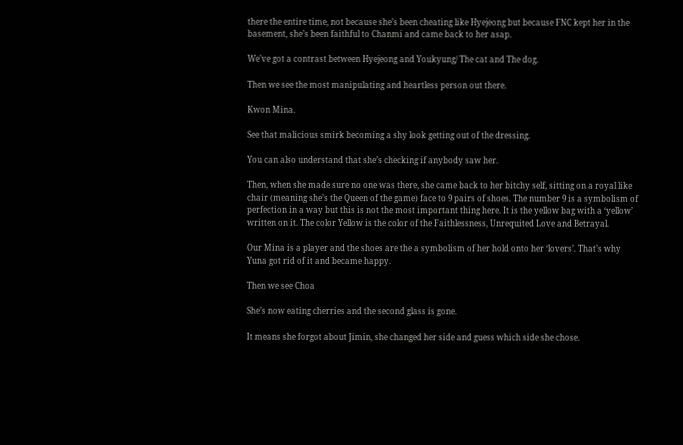there the entire time, not because she’s been cheating like Hyejeong but because FNC kept her in the basement, she’s been faithful to Chanmi and came back to her asap.

We’ve got a contrast between Hyejeong and Youkyung/ The cat and The dog.

Then we see the most manipulating and heartless person out there.

Kwon Mina.

See that malicious smirk becoming a shy look getting out of the dressing.

You can also understand that she’s checking if anybody saw her.

Then, when she made sure no one was there, she came back to her bitchy self, sitting on a royal like chair (meaning she’s the Queen of the game) face to 9 pairs of shoes. The number 9 is a symbolism of perfection in a way but this is not the most important thing here. It is the yellow bag with a ‘yellow’ written on it. The color Yellow is the color of the Faithlessness, Unrequited Love and Betrayal.

Our Mina is a player and the shoes are the a symbolism of her hold onto her ‘lovers’. That’s why Yuna got rid of it and became happy.

Then we see Choa

She’s now eating cherries and the second glass is gone.

It means she forgot about Jimin, she changed her side and guess which side she chose.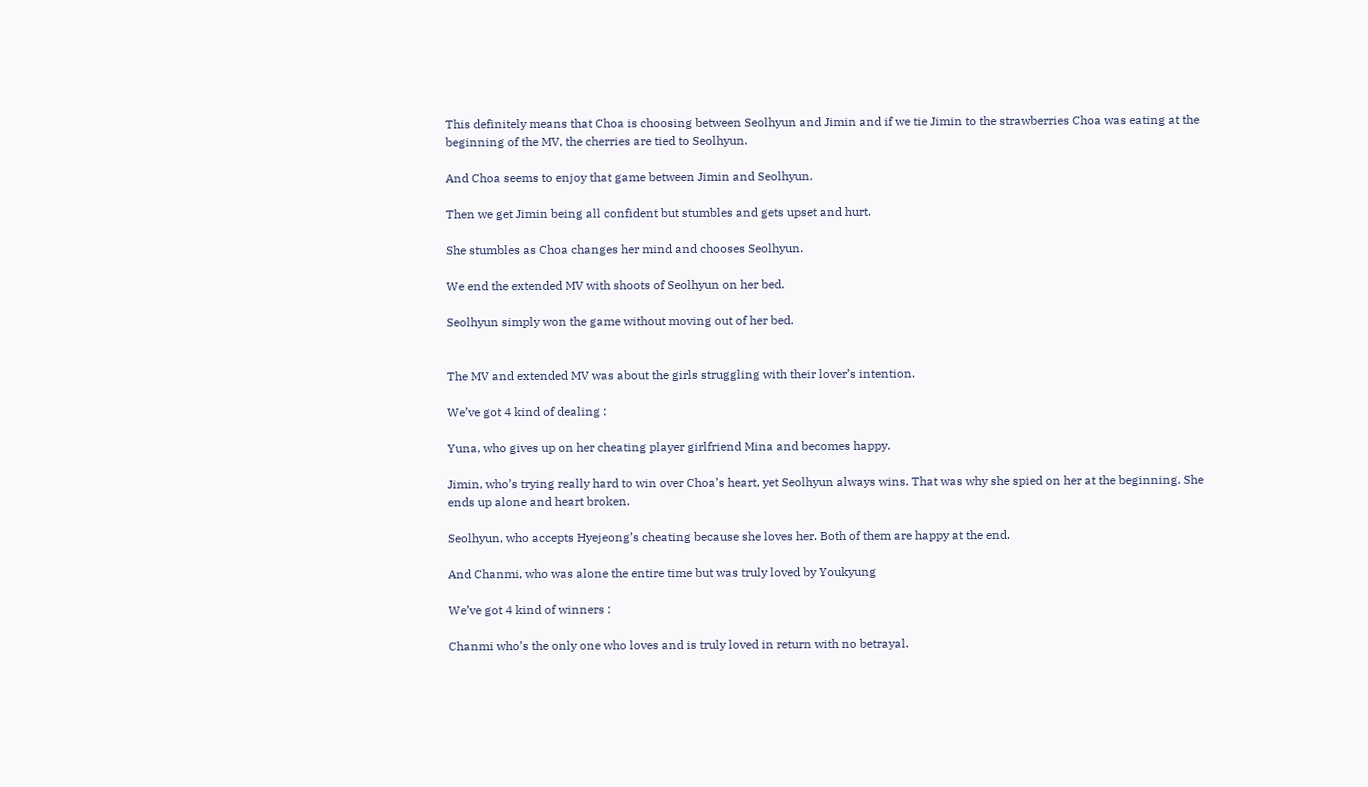This definitely means that Choa is choosing between Seolhyun and Jimin and if we tie Jimin to the strawberries Choa was eating at the beginning of the MV, the cherries are tied to Seolhyun.

And Choa seems to enjoy that game between Jimin and Seolhyun.

Then we get Jimin being all confident but stumbles and gets upset and hurt.

She stumbles as Choa changes her mind and chooses Seolhyun.

We end the extended MV with shoots of Seolhyun on her bed.

Seolhyun simply won the game without moving out of her bed.


The MV and extended MV was about the girls struggling with their lover’s intention.

We’ve got 4 kind of dealing :

Yuna, who gives up on her cheating player girlfriend Mina and becomes happy.

Jimin, who’s trying really hard to win over Choa’s heart, yet Seolhyun always wins. That was why she spied on her at the beginning. She ends up alone and heart broken.

Seolhyun, who accepts Hyejeong’s cheating because she loves her. Both of them are happy at the end.

And Chanmi, who was alone the entire time but was truly loved by Youkyung

We’ve got 4 kind of winners :

Chanmi who’s the only one who loves and is truly loved in return with no betrayal.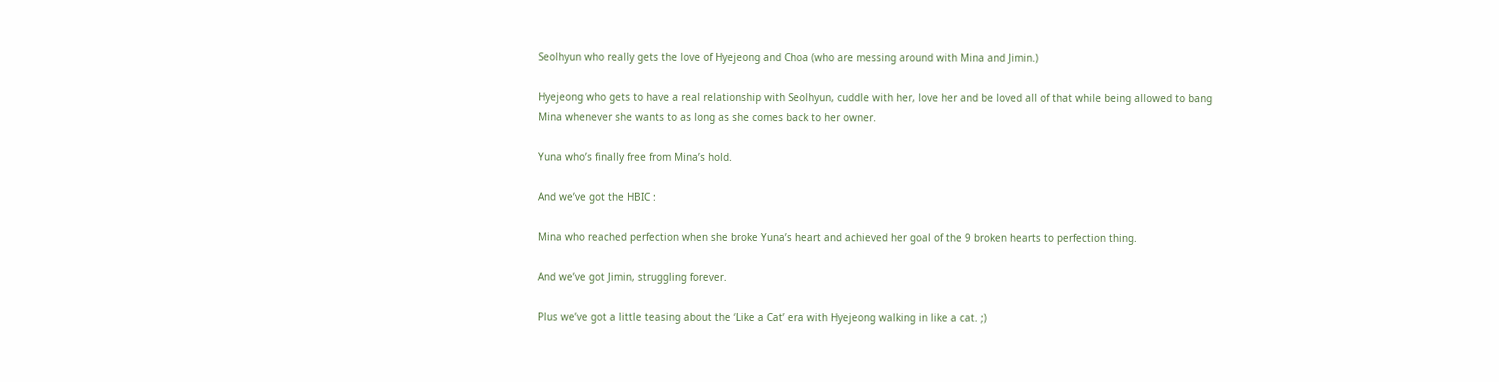Seolhyun who really gets the love of Hyejeong and Choa (who are messing around with Mina and Jimin.)

Hyejeong who gets to have a real relationship with Seolhyun, cuddle with her, love her and be loved all of that while being allowed to bang Mina whenever she wants to as long as she comes back to her owner.

Yuna who’s finally free from Mina’s hold.

And we’ve got the HBIC :

Mina who reached perfection when she broke Yuna’s heart and achieved her goal of the 9 broken hearts to perfection thing.

And we’ve got Jimin, struggling forever.

Plus we’ve got a little teasing about the ‘Like a Cat’ era with Hyejeong walking in like a cat. ;)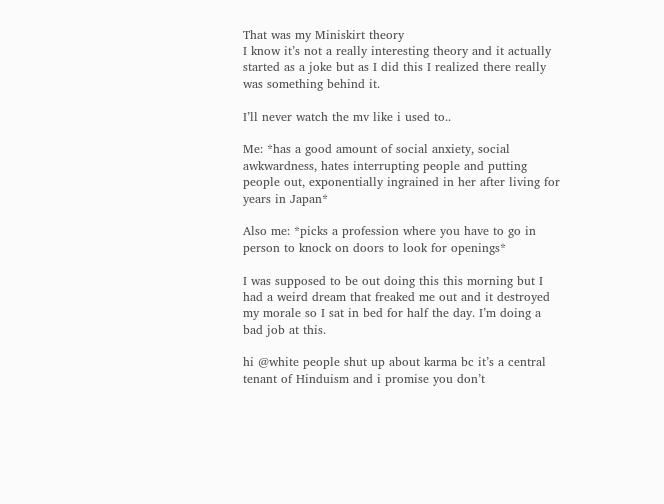That was my Miniskirt theory
I know it’s not a really interesting theory and it actually started as a joke but as I did this I realized there really was something behind it.

I’ll never watch the mv like i used to..

Me: *has a good amount of social anxiety, social awkwardness, hates interrupting people and putting people out, exponentially ingrained in her after living for years in Japan*

Also me: *picks a profession where you have to go in person to knock on doors to look for openings*

I was supposed to be out doing this this morning but I had a weird dream that freaked me out and it destroyed my morale so I sat in bed for half the day. I’m doing a bad job at this.

hi @white people shut up about karma bc it’s a central tenant of Hinduism and i promise you don’t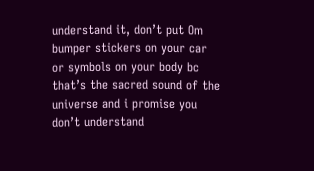understand it, don’t put Om bumper stickers on your car or symbols on your body bc that’s the sacred sound of the universe and i promise you don’t understand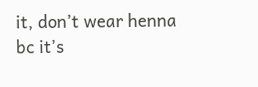it, don’t wear henna bc it’s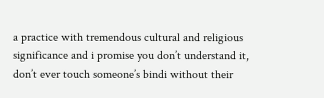a practice with tremendous cultural and religious significance and i promise you don’t understand it, don’t ever touch someone’s bindi without their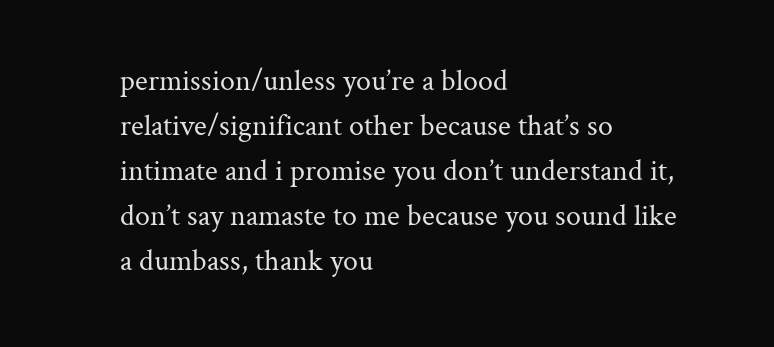permission/unless you’re a blood relative/significant other because that’s so intimate and i promise you don’t understand it, don’t say namaste to me because you sound like a dumbass, thank you